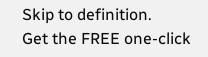Skip to definition.
Get the FREE one-click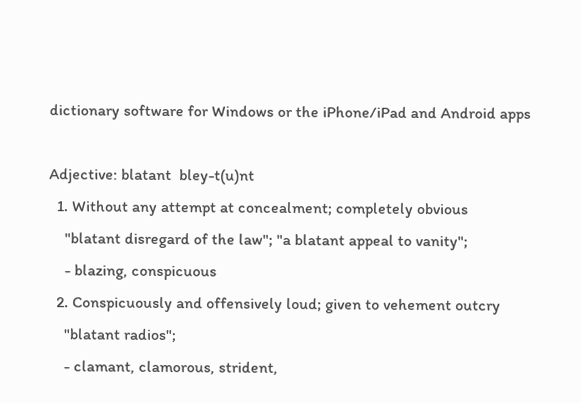dictionary software for Windows or the iPhone/iPad and Android apps

Adjective: blatant  bley-t(u)nt
  1. Without any attempt at concealment; completely obvious
    "blatant disregard of the law"; "a blatant appeal to vanity";
    - blazing, conspicuous
  2. Conspicuously and offensively loud; given to vehement outcry
    "blatant radios";
    - clamant, clamorous, strident,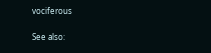vociferous

See also: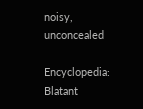noisy, unconcealed

Encyclopedia: Blatant